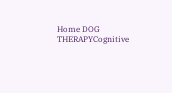Home DOG THERAPYCognitive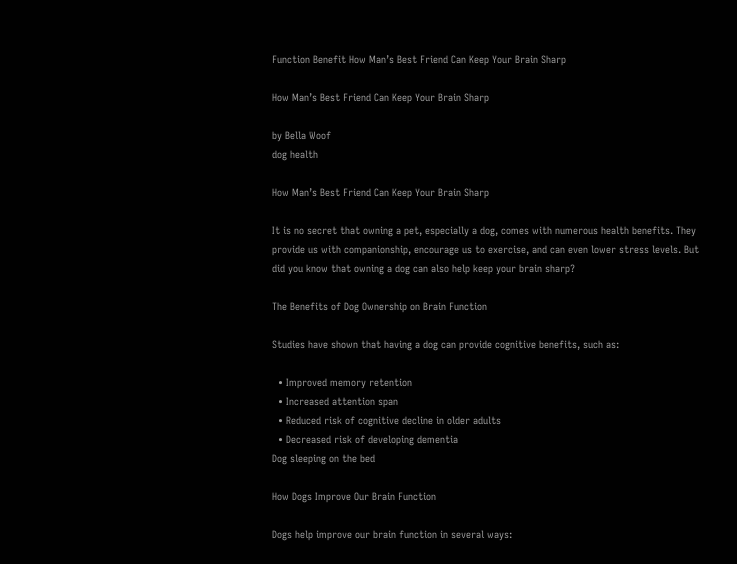Function Benefit How Man’s Best Friend Can Keep Your Brain Sharp

How Man’s Best Friend Can Keep Your Brain Sharp

by Bella Woof
dog health

How Man’s Best Friend Can Keep Your Brain Sharp

It is no secret that owning a pet, especially a dog, comes with numerous health benefits. They provide us with companionship, encourage us to exercise, and can even lower stress levels. But did you know that owning a dog can also help keep your brain sharp?

The Benefits of Dog Ownership on Brain Function

Studies have shown that having a dog can provide cognitive benefits, such as:

  • Improved memory retention
  • Increased attention span
  • Reduced risk of cognitive decline in older adults
  • Decreased risk of developing dementia
Dog sleeping on the bed

How Dogs Improve Our Brain Function

Dogs help improve our brain function in several ways: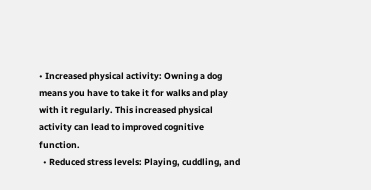• Increased physical activity: Owning a dog means you have to take it for walks and play with it regularly. This increased physical activity can lead to improved cognitive function.
  • Reduced stress levels: Playing, cuddling, and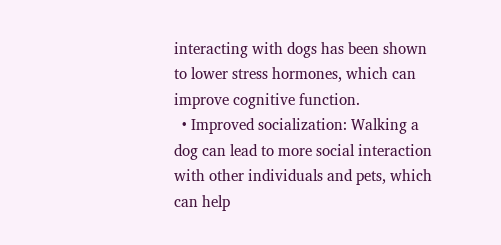interacting with dogs has been shown to lower stress hormones, which can improve cognitive function.
  • Improved socialization: Walking a dog can lead to more social interaction with other individuals and pets, which can help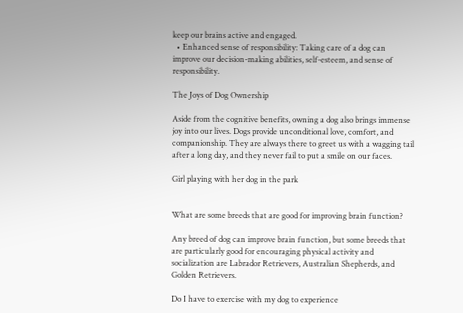keep our brains active and engaged.
  • Enhanced sense of responsibility: Taking care of a dog can improve our decision-making abilities, self-esteem, and sense of responsibility.

The Joys of Dog Ownership

Aside from the cognitive benefits, owning a dog also brings immense joy into our lives. Dogs provide unconditional love, comfort, and companionship. They are always there to greet us with a wagging tail after a long day, and they never fail to put a smile on our faces.

Girl playing with her dog in the park


What are some breeds that are good for improving brain function?

Any breed of dog can improve brain function, but some breeds that are particularly good for encouraging physical activity and socialization are Labrador Retrievers, Australian Shepherds, and Golden Retrievers.

Do I have to exercise with my dog to experience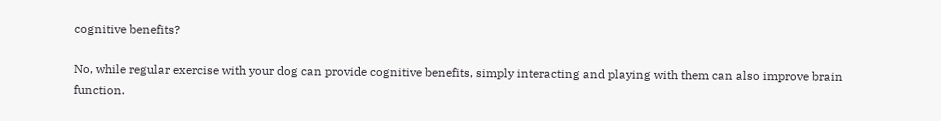cognitive benefits?

No, while regular exercise with your dog can provide cognitive benefits, simply interacting and playing with them can also improve brain function.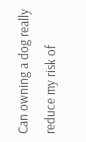Can owning a dog really reduce my risk of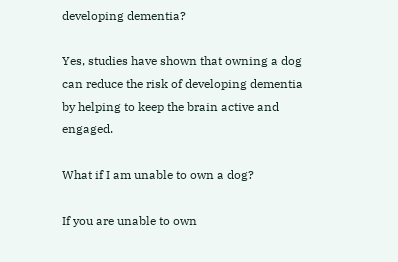developing dementia?

Yes, studies have shown that owning a dog can reduce the risk of developing dementia by helping to keep the brain active and engaged.

What if I am unable to own a dog?

If you are unable to own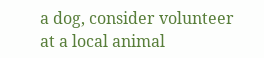a dog, consider volunteer at a local animal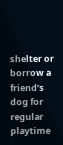shelter or borrow a friend’s dog for regular playtime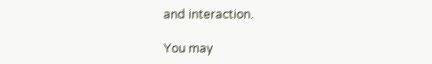and interaction.

You may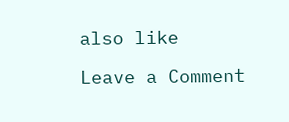also like

Leave a Comment